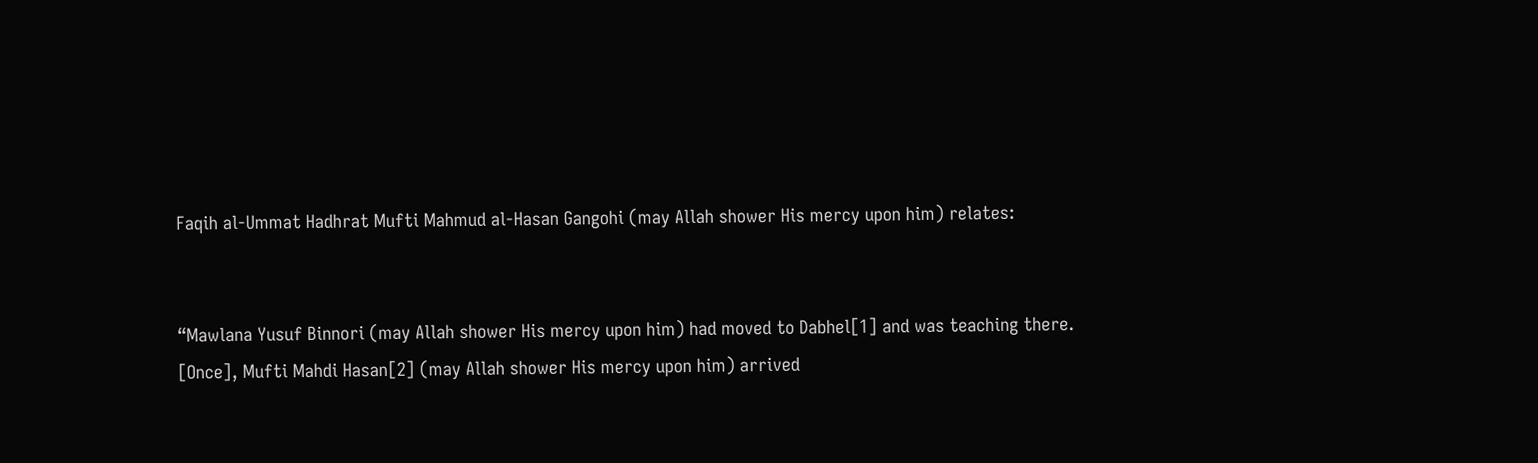Faqih al-Ummat Hadhrat Mufti Mahmud al-Hasan Gangohi (may Allah shower His mercy upon him) relates:


“Mawlana Yusuf Binnori (may Allah shower His mercy upon him) had moved to Dabhel[1] and was teaching there. [Once], Mufti Mahdi Hasan[2] (may Allah shower His mercy upon him) arrived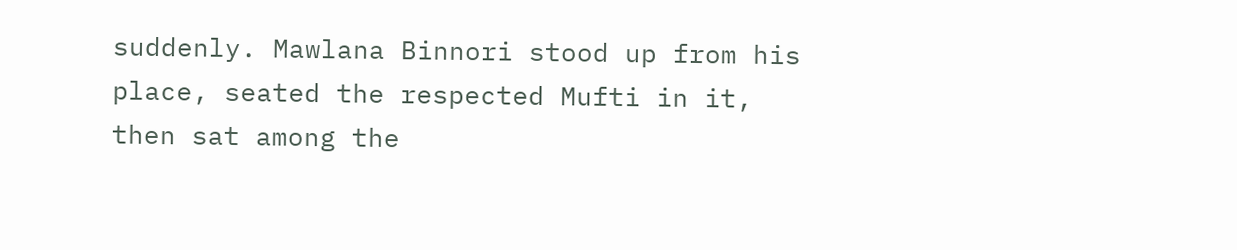suddenly. Mawlana Binnori stood up from his place, seated the respected Mufti in it, then sat among the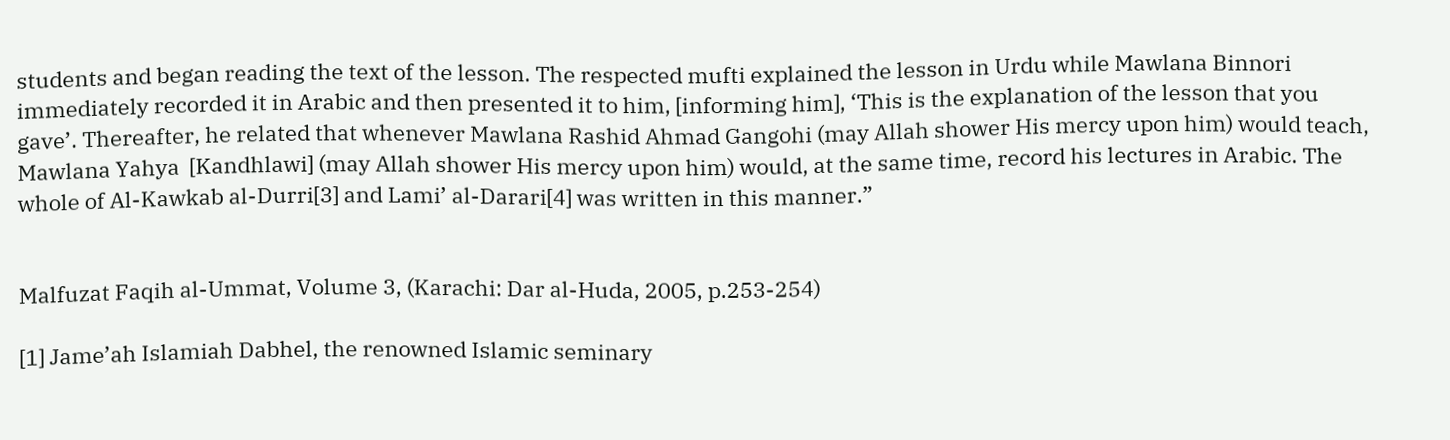students and began reading the text of the lesson. The respected mufti explained the lesson in Urdu while Mawlana Binnori immediately recorded it in Arabic and then presented it to him, [informing him], ‘This is the explanation of the lesson that you gave’. Thereafter, he related that whenever Mawlana Rashid Ahmad Gangohi (may Allah shower His mercy upon him) would teach, Mawlana Yahya  [Kandhlawi] (may Allah shower His mercy upon him) would, at the same time, record his lectures in Arabic. The whole of Al-Kawkab al-Durri[3] and Lami’ al-Darari[4] was written in this manner.”


Malfuzat Faqih al-Ummat, Volume 3, (Karachi: Dar al-Huda, 2005, p.253-254)

[1] Jame’ah Islamiah Dabhel, the renowned Islamic seminary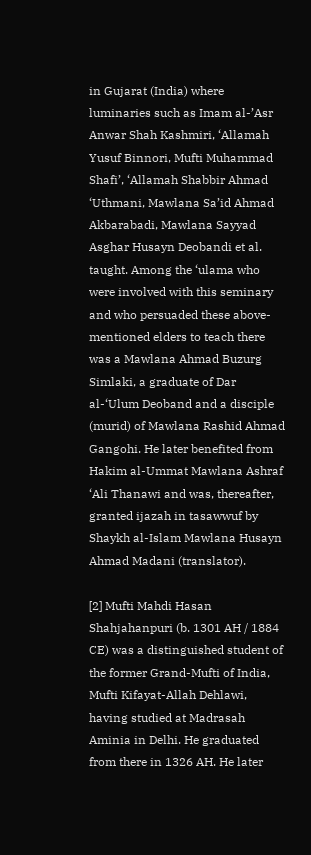in Gujarat (India) where luminaries such as Imam al-’Asr Anwar Shah Kashmiri, ‘Allamah Yusuf Binnori, Mufti Muhammad Shafi’, ‘Allamah Shabbir Ahmad ‘Uthmani, Mawlana Sa’id Ahmad Akbarabadi, Mawlana Sayyad Asghar Husayn Deobandi et al. taught. Among the ‘ulama who were involved with this seminary and who persuaded these above-mentioned elders to teach there was a Mawlana Ahmad Buzurg Simlaki, a graduate of Dar al-‘Ulum Deoband and a disciple (murid) of Mawlana Rashid Ahmad Gangohi. He later benefited from Hakim al-Ummat Mawlana Ashraf ‘Ali Thanawi and was, thereafter, granted ijazah in tasawwuf by Shaykh al-Islam Mawlana Husayn Ahmad Madani (translator).

[2] Mufti Mahdi Hasan Shahjahanpuri (b. 1301 AH / 1884 CE) was a distinguished student of the former Grand-Mufti of India, Mufti Kifayat-Allah Dehlawi, having studied at Madrasah Aminia in Delhi. He graduated from there in 1326 AH. He later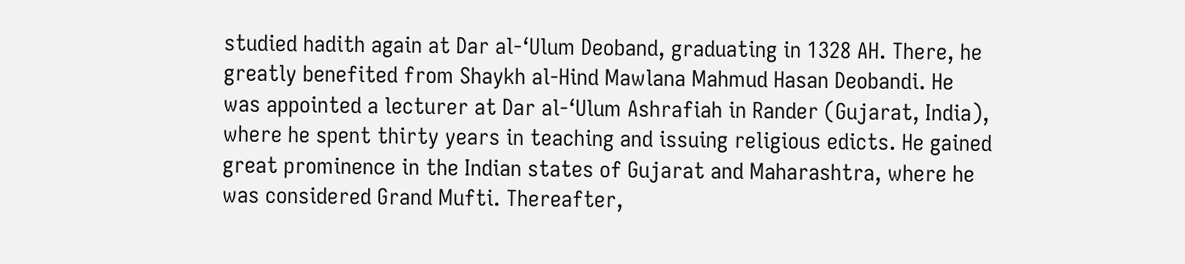studied hadith again at Dar al-‘Ulum Deoband, graduating in 1328 AH. There, he greatly benefited from Shaykh al-Hind Mawlana Mahmud Hasan Deobandi. He was appointed a lecturer at Dar al-‘Ulum Ashrafiah in Rander (Gujarat, India), where he spent thirty years in teaching and issuing religious edicts. He gained great prominence in the Indian states of Gujarat and Maharashtra, where he was considered Grand Mufti. Thereafter,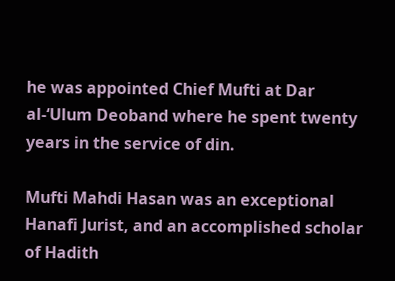he was appointed Chief Mufti at Dar al-‘Ulum Deoband where he spent twenty years in the service of din.

Mufti Mahdi Hasan was an exceptional Hanafi Jurist, and an accomplished scholar of Hadith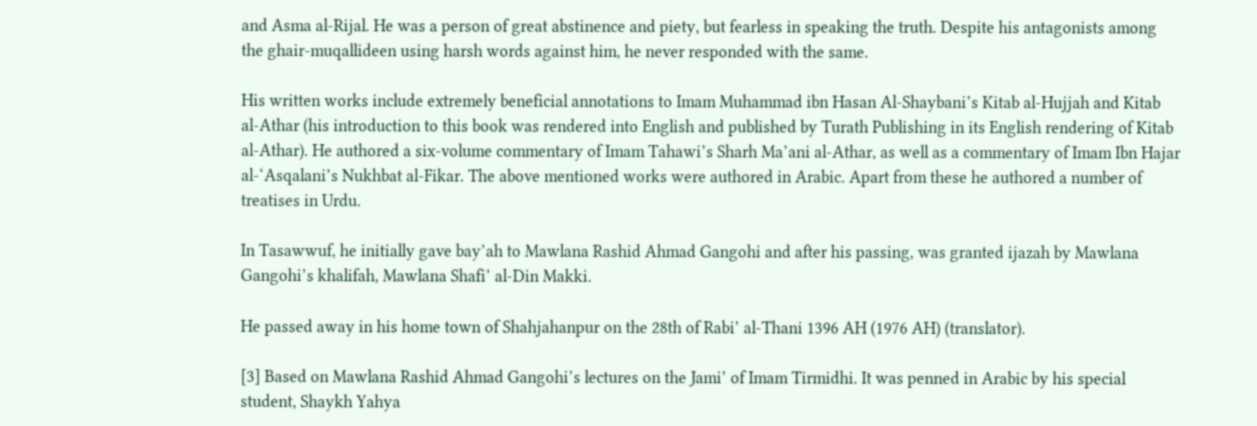and Asma al-Rijal. He was a person of great abstinence and piety, but fearless in speaking the truth. Despite his antagonists among the ghair-muqallideen using harsh words against him, he never responded with the same.

His written works include extremely beneficial annotations to Imam Muhammad ibn Hasan Al-Shaybani’s Kitab al-Hujjah and Kitab al-Athar (his introduction to this book was rendered into English and published by Turath Publishing in its English rendering of Kitab al-Athar). He authored a six-volume commentary of Imam Tahawi’s Sharh Ma’ani al-Athar, as well as a commentary of Imam Ibn Hajar al-‘Asqalani’s Nukhbat al-Fikar. The above mentioned works were authored in Arabic. Apart from these he authored a number of treatises in Urdu.

In Tasawwuf, he initially gave bay’ah to Mawlana Rashid Ahmad Gangohi and after his passing, was granted ijazah by Mawlana Gangohi’s khalifah, Mawlana Shafi’ al-Din Makki.

He passed away in his home town of Shahjahanpur on the 28th of Rabi’ al-Thani 1396 AH (1976 AH) (translator).

[3] Based on Mawlana Rashid Ahmad Gangohi’s lectures on the Jami’ of Imam Tirmidhi. It was penned in Arabic by his special student, Shaykh Yahya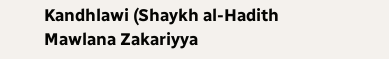Kandhlawi (Shaykh al-Hadith Mawlana Zakariyya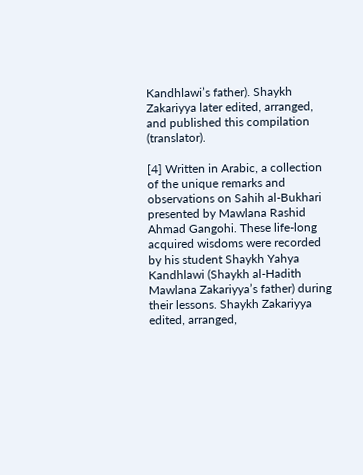Kandhlawi’s father). Shaykh Zakariyya later edited, arranged, and published this compilation (translator).

[4] Written in Arabic, a collection of the unique remarks and observations on Sahih al-Bukhari presented by Mawlana Rashid Ahmad Gangohi. These life-long acquired wisdoms were recorded by his student Shaykh Yahya Kandhlawi (Shaykh al-Hadith Mawlana Zakariyya’s father) during their lessons. Shaykh Zakariyya edited, arranged,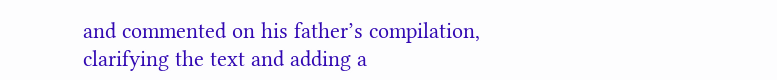and commented on his father’s compilation, clarifying the text and adding a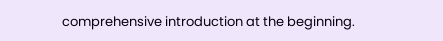comprehensive introduction at the beginning.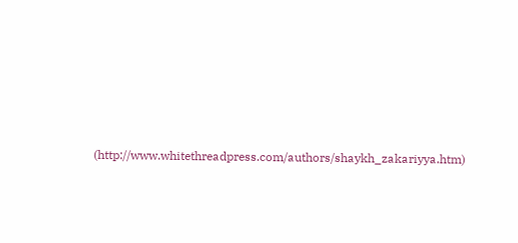(http://www.whitethreadpress.com/authors/shaykh_zakariyya.htm)